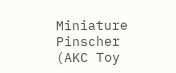Miniature Pinscher
(AKC Toy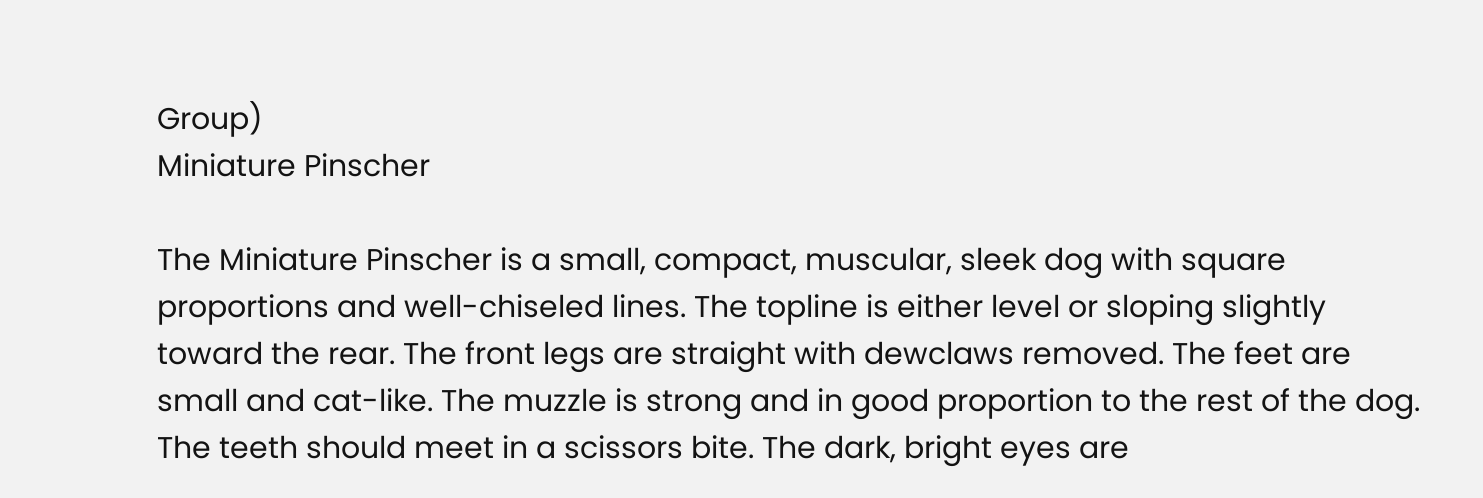Group)
Miniature Pinscher

The Miniature Pinscher is a small, compact, muscular, sleek dog with square proportions and well-chiseled lines. The topline is either level or sloping slightly toward the rear. The front legs are straight with dewclaws removed. The feet are small and cat-like. The muzzle is strong and in good proportion to the rest of the dog. The teeth should meet in a scissors bite. The dark, bright eyes are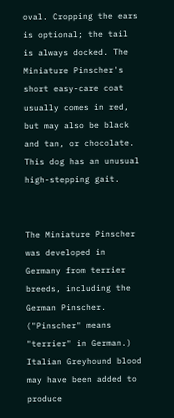oval. Cropping the ears is optional; the tail is always docked. The Miniature Pinscher's short easy-care coat usually comes in red, but may also be black and tan, or chocolate. This dog has an unusual high-stepping gait.


The Miniature Pinscher was developed in Germany from terrier breeds, including the German Pinscher. ("Pinscher" means "terrier" in German.) Italian Greyhound blood may have been added to produce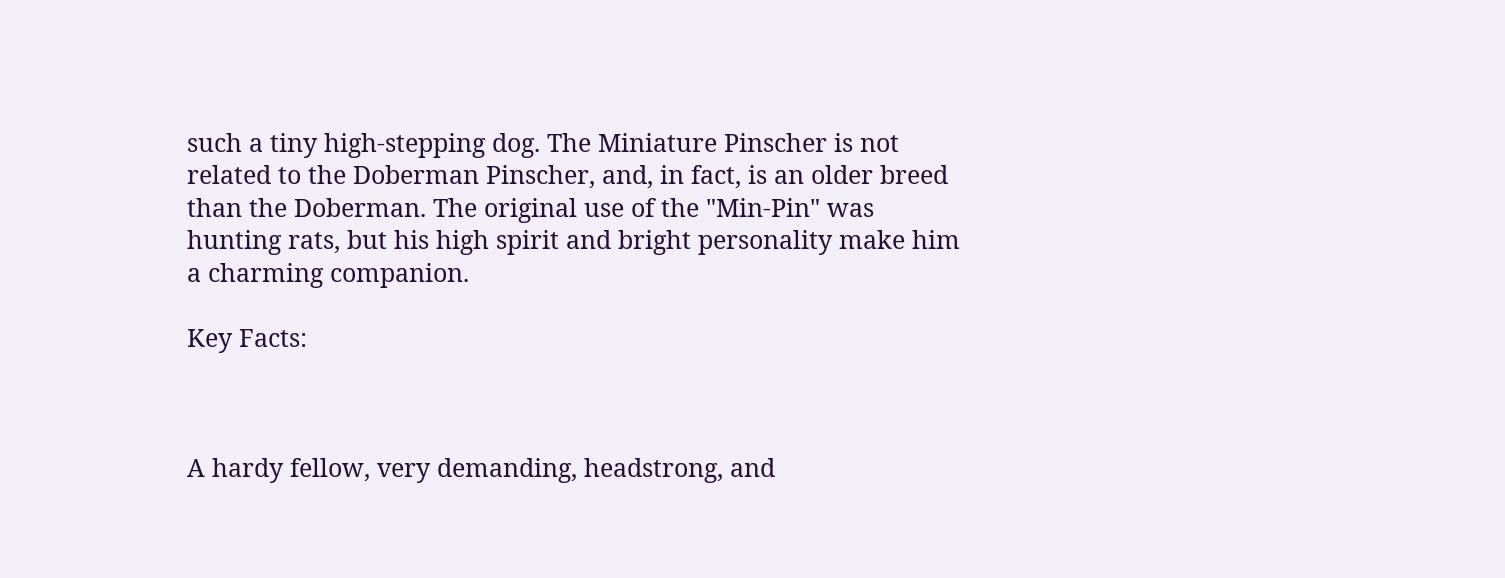such a tiny high-stepping dog. The Miniature Pinscher is not related to the Doberman Pinscher, and, in fact, is an older breed than the Doberman. The original use of the "Min-Pin" was hunting rats, but his high spirit and bright personality make him a charming companion.

Key Facts:



A hardy fellow, very demanding, headstrong, and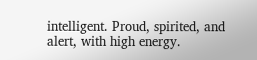intelligent. Proud, spirited, and alert, with high energy.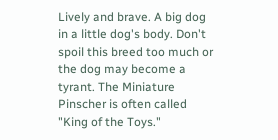Lively and brave. A big dog in a little dog's body. Don't spoil this breed too much or the dog may become a tyrant. The Miniature Pinscher is often called "King of the Toys."